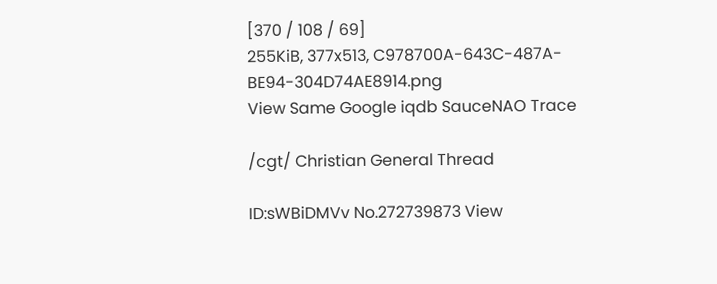[370 / 108 / 69]
255KiB, 377x513, C978700A-643C-487A-BE94-304D74AE8914.png
View Same Google iqdb SauceNAO Trace

/cgt/ Christian General Thread

ID:sWBiDMVv No.272739873 View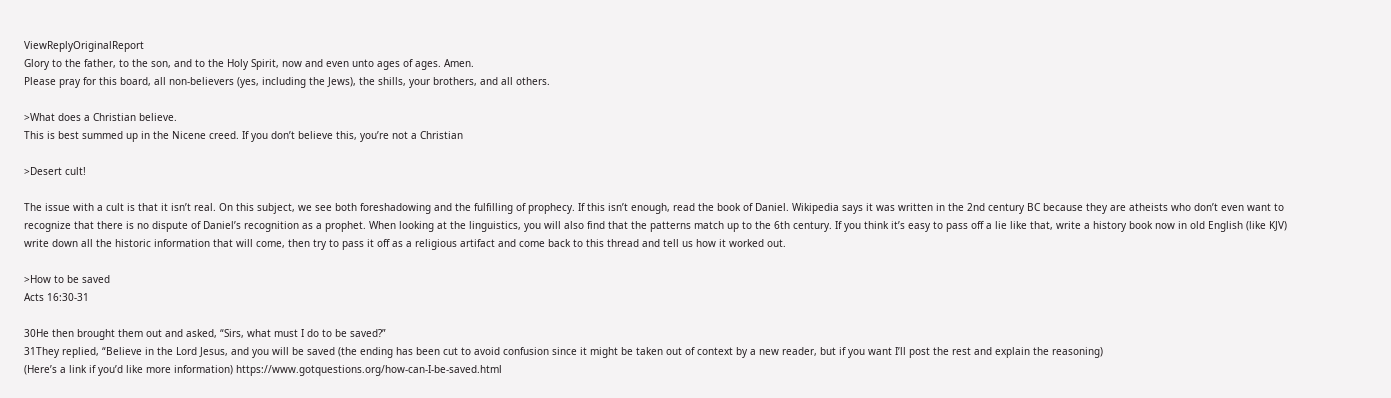ViewReplyOriginalReport
Glory to the father, to the son, and to the Holy Spirit, now and even unto ages of ages. Amen.
Please pray for this board, all non-believers (yes, including the Jews), the shills, your brothers, and all others.

>What does a Christian believe.
This is best summed up in the Nicene creed. If you don’t believe this, you’re not a Christian

>Desert cult!

The issue with a cult is that it isn’t real. On this subject, we see both foreshadowing and the fulfilling of prophecy. If this isn’t enough, read the book of Daniel. Wikipedia says it was written in the 2nd century BC because they are atheists who don’t even want to recognize that there is no dispute of Daniel’s recognition as a prophet. When looking at the linguistics, you will also find that the patterns match up to the 6th century. If you think it’s easy to pass off a lie like that, write a history book now in old English (like KJV) write down all the historic information that will come, then try to pass it off as a religious artifact and come back to this thread and tell us how it worked out.

>How to be saved
Acts 16:30-31

30He then brought them out and asked, “Sirs, what must I do to be saved?”
31They replied, “Believe in the Lord Jesus, and you will be saved (the ending has been cut to avoid confusion since it might be taken out of context by a new reader, but if you want I’ll post the rest and explain the reasoning)
(Here’s a link if you’d like more information) https://www.gotquestions.org/how-can-I-be-saved.html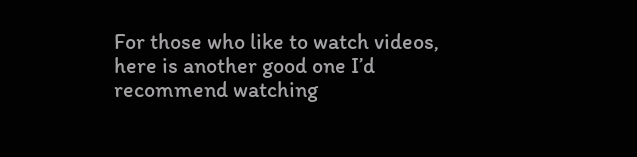For those who like to watch videos, here is another good one I’d recommend watching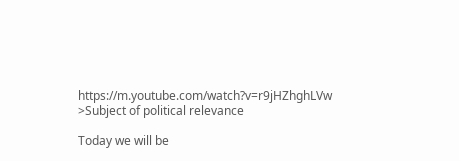https://m.youtube.com/watch?v=r9jHZhghLVw
>Subject of political relevance

Today we will be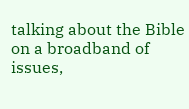talking about the Bible on a broadband of issues,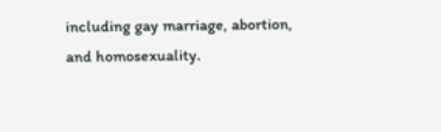including gay marriage, abortion, and homosexuality.